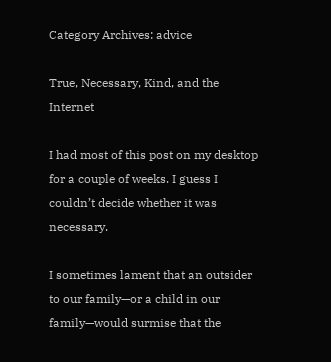Category Archives: advice

True, Necessary, Kind, and the Internet

I had most of this post on my desktop for a couple of weeks. I guess I couldn’t decide whether it was necessary.

I sometimes lament that an outsider to our family—or a child in our family—would surmise that the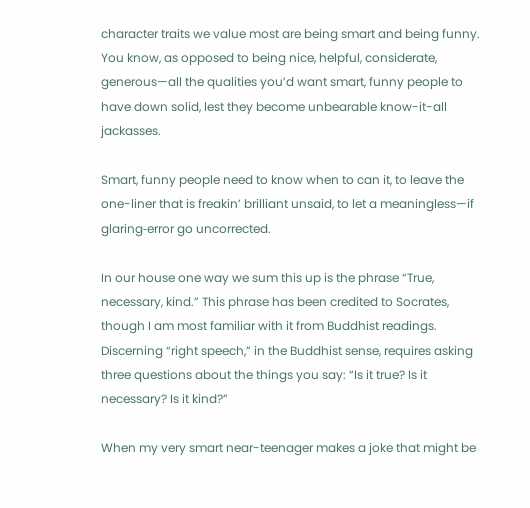character traits we value most are being smart and being funny. You know, as opposed to being nice, helpful, considerate, generous—all the qualities you’d want smart, funny people to have down solid, lest they become unbearable know-it-all jackasses.

Smart, funny people need to know when to can it, to leave the one-liner that is freakin’ brilliant unsaid, to let a meaningless—if glaring‐error go uncorrected.

In our house one way we sum this up is the phrase “True, necessary, kind.” This phrase has been credited to Socrates, though I am most familiar with it from Buddhist readings. Discerning “right speech,” in the Buddhist sense, requires asking three questions about the things you say: “Is it true? Is it necessary? Is it kind?”

When my very smart near-teenager makes a joke that might be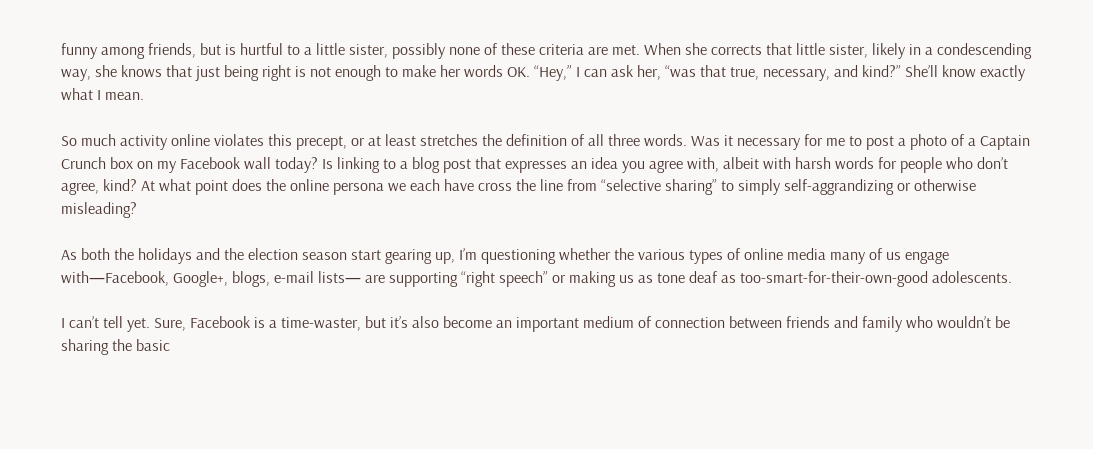funny among friends, but is hurtful to a little sister, possibly none of these criteria are met. When she corrects that little sister, likely in a condescending way, she knows that just being right is not enough to make her words OK. “Hey,” I can ask her, “was that true, necessary, and kind?” She’ll know exactly what I mean.

So much activity online violates this precept, or at least stretches the definition of all three words. Was it necessary for me to post a photo of a Captain Crunch box on my Facebook wall today? Is linking to a blog post that expresses an idea you agree with, albeit with harsh words for people who don’t agree, kind? At what point does the online persona we each have cross the line from “selective sharing” to simply self-aggrandizing or otherwise misleading?

As both the holidays and the election season start gearing up, I’m questioning whether the various types of online media many of us engage with—Facebook, Google+, blogs, e-mail lists— are supporting “right speech” or making us as tone deaf as too-smart-for-their-own-good adolescents.

I can’t tell yet. Sure, Facebook is a time-waster, but it’s also become an important medium of connection between friends and family who wouldn’t be sharing the basic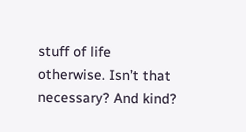stuff of life otherwise. Isn’t that necessary? And kind?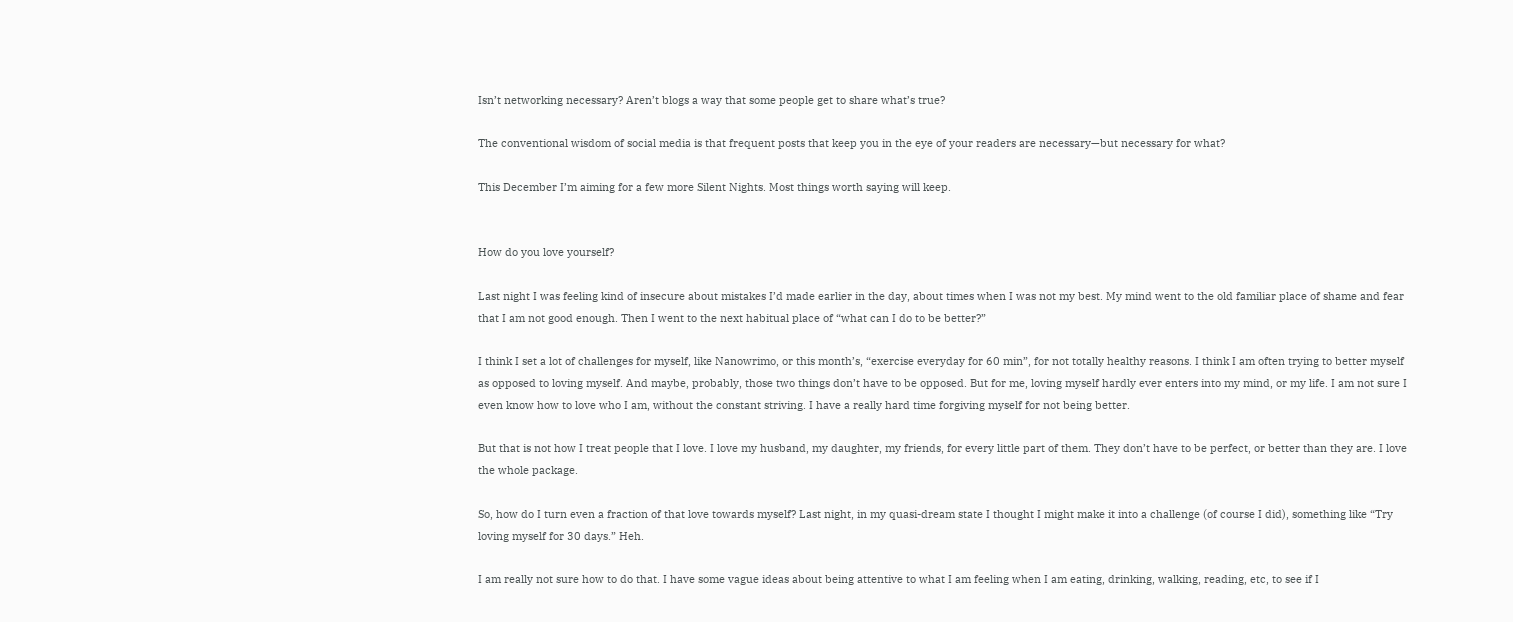Isn’t networking necessary? Aren’t blogs a way that some people get to share what’s true?

The conventional wisdom of social media is that frequent posts that keep you in the eye of your readers are necessary—but necessary for what?

This December I’m aiming for a few more Silent Nights. Most things worth saying will keep.


How do you love yourself?

Last night I was feeling kind of insecure about mistakes I’d made earlier in the day, about times when I was not my best. My mind went to the old familiar place of shame and fear that I am not good enough. Then I went to the next habitual place of “what can I do to be better?”

I think I set a lot of challenges for myself, like Nanowrimo, or this month’s, “exercise everyday for 60 min”, for not totally healthy reasons. I think I am often trying to better myself as opposed to loving myself. And maybe, probably, those two things don’t have to be opposed. But for me, loving myself hardly ever enters into my mind, or my life. I am not sure I even know how to love who I am, without the constant striving. I have a really hard time forgiving myself for not being better.

But that is not how I treat people that I love. I love my husband, my daughter, my friends, for every little part of them. They don’t have to be perfect, or better than they are. I love the whole package.

So, how do I turn even a fraction of that love towards myself? Last night, in my quasi-dream state I thought I might make it into a challenge (of course I did), something like “Try loving myself for 30 days.” Heh.

I am really not sure how to do that. I have some vague ideas about being attentive to what I am feeling when I am eating, drinking, walking, reading, etc, to see if I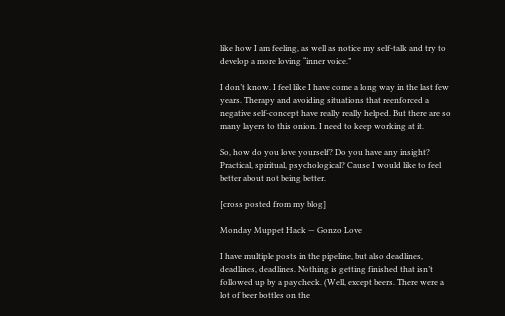like how I am feeling, as well as notice my self-talk and try to develop a more loving “inner voice.”

I don’t know. I feel like I have come a long way in the last few years. Therapy and avoiding situations that reenforced a negative self-concept have really really helped. But there are so many layers to this onion. I need to keep working at it.

So, how do you love yourself? Do you have any insight? Practical, spiritual, psychological? Cause I would like to feel better about not being better.

[cross posted from my blog]

Monday Muppet Hack — Gonzo Love

I have multiple posts in the pipeline, but also deadlines, deadlines, deadlines. Nothing is getting finished that isn’t followed up by a paycheck. (Well, except beers. There were a lot of beer bottles on the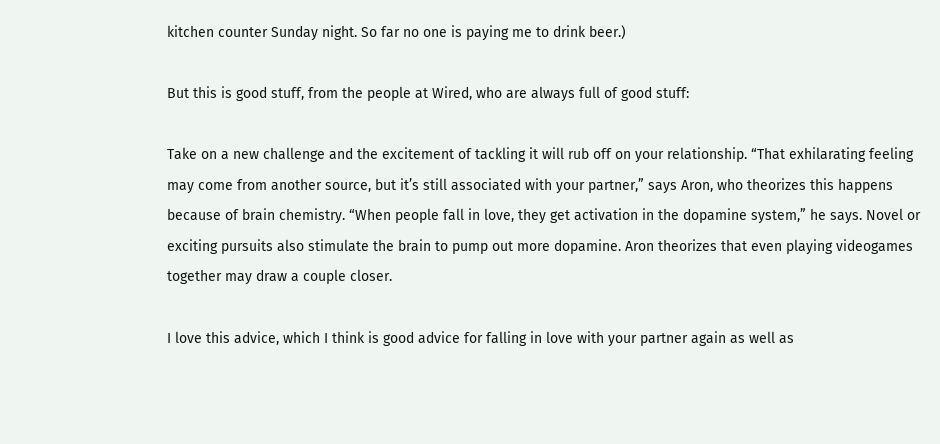kitchen counter Sunday night. So far no one is paying me to drink beer.)

But this is good stuff, from the people at Wired, who are always full of good stuff:

Take on a new challenge and the excitement of tackling it will rub off on your relationship. “That exhilarating feeling may come from another source, but it’s still associated with your partner,” says Aron, who theorizes this happens because of brain chemistry. “When people fall in love, they get activation in the dopamine system,” he says. Novel or exciting pursuits also stimulate the brain to pump out more dopamine. Aron theorizes that even playing videogames together may draw a couple closer.

I love this advice, which I think is good advice for falling in love with your partner again as well as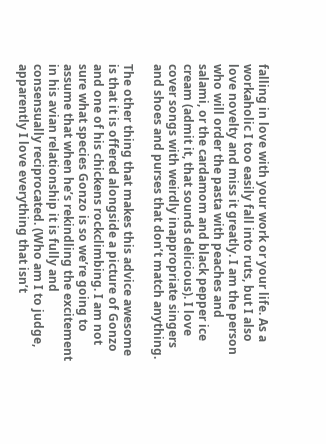falling in love with your work or your life. As a workaholic I too easily fall into ruts, but I also love novelty and miss it greatly. I am the person who will order the pasta with peaches and salami, or the cardamom and black pepper ice cream (admit it, that sounds delicious). I love cover songs with weirdly inappropriate singers and shoes and purses that don’t match anything.

The other thing that makes this advice awesome is that it is offered alongside a picture of Gonzo and one of his chickens rockclimbing. I am not sure what species Gonzo is so we’re going to assume that when he’s rekindling the excitement in his avian relationship it is fully and consensually reciprocated. (Who am I to judge, apparently I love everything that isn’t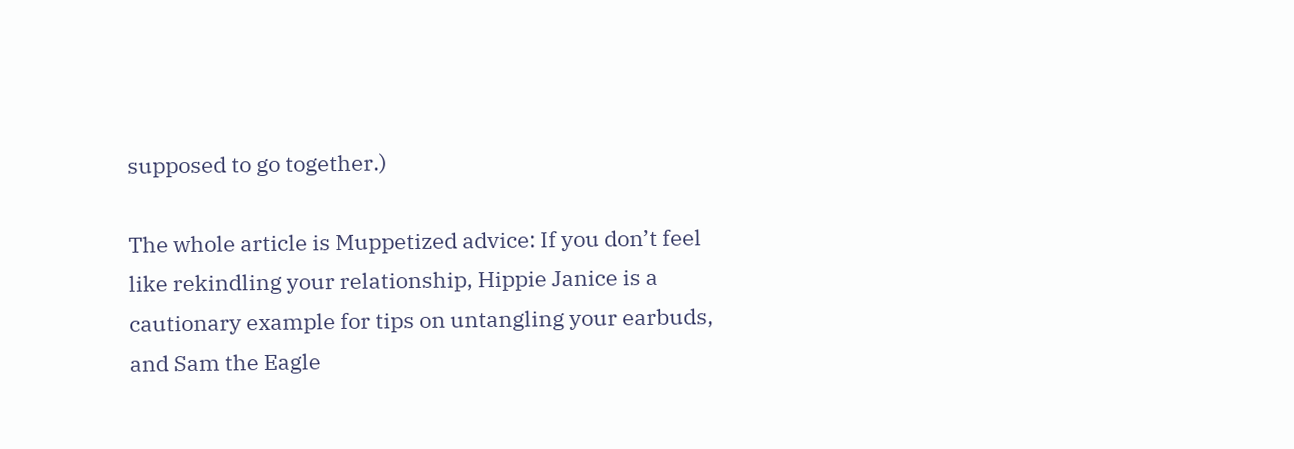supposed to go together.)

The whole article is Muppetized advice: If you don’t feel like rekindling your relationship, Hippie Janice is a cautionary example for tips on untangling your earbuds, and Sam the Eagle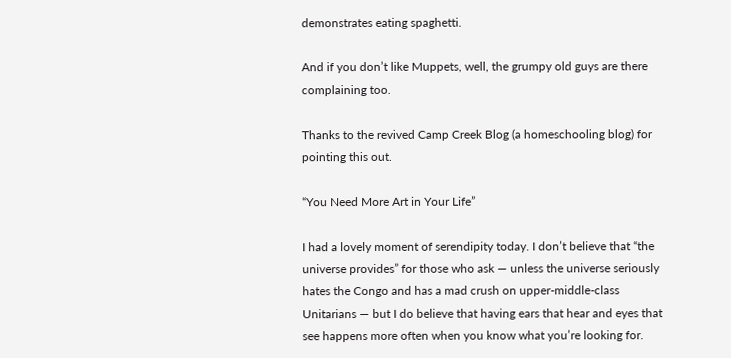demonstrates eating spaghetti.

And if you don’t like Muppets, well, the grumpy old guys are there complaining too.

Thanks to the revived Camp Creek Blog (a homeschooling blog) for pointing this out.

“You Need More Art in Your Life”

I had a lovely moment of serendipity today. I don’t believe that “the universe provides” for those who ask — unless the universe seriously hates the Congo and has a mad crush on upper-middle-class Unitarians — but I do believe that having ears that hear and eyes that see happens more often when you know what you’re looking for.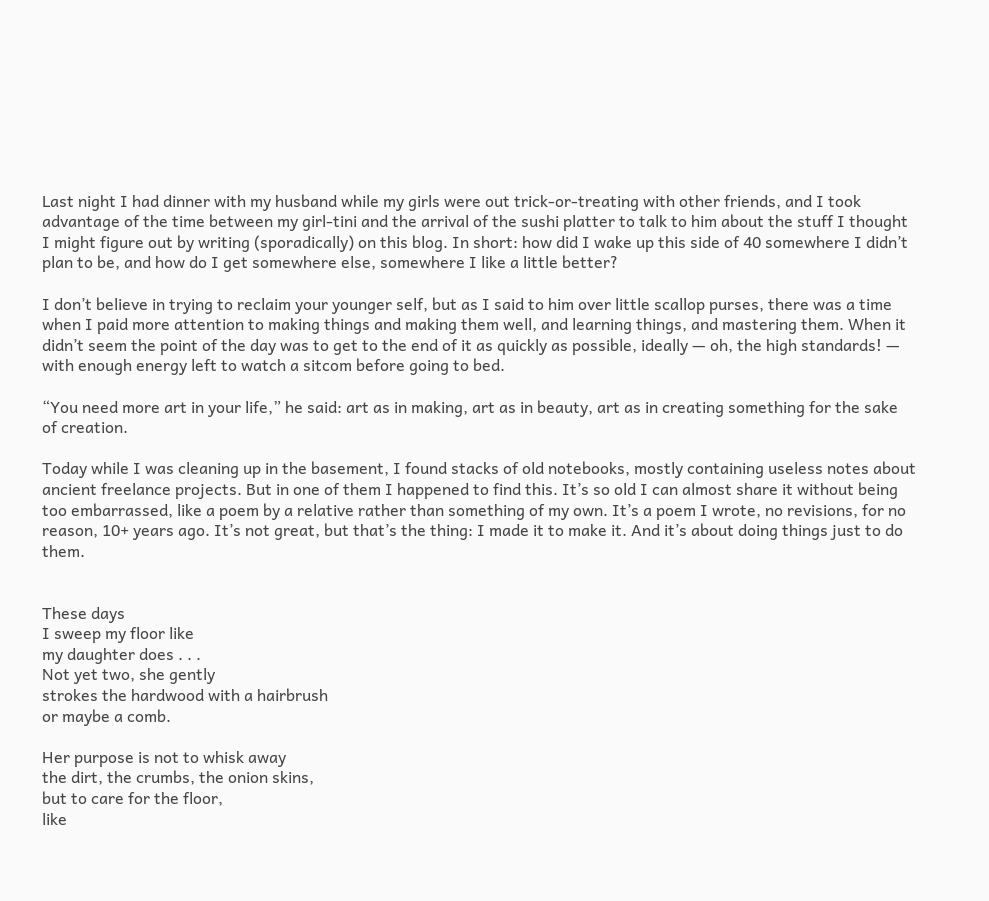Last night I had dinner with my husband while my girls were out trick-or-treating with other friends, and I took advantage of the time between my girl-tini and the arrival of the sushi platter to talk to him about the stuff I thought I might figure out by writing (sporadically) on this blog. In short: how did I wake up this side of 40 somewhere I didn’t plan to be, and how do I get somewhere else, somewhere I like a little better?

I don’t believe in trying to reclaim your younger self, but as I said to him over little scallop purses, there was a time when I paid more attention to making things and making them well, and learning things, and mastering them. When it didn’t seem the point of the day was to get to the end of it as quickly as possible, ideally — oh, the high standards! — with enough energy left to watch a sitcom before going to bed.

“You need more art in your life,” he said: art as in making, art as in beauty, art as in creating something for the sake of creation.

Today while I was cleaning up in the basement, I found stacks of old notebooks, mostly containing useless notes about ancient freelance projects. But in one of them I happened to find this. It’s so old I can almost share it without being too embarrassed, like a poem by a relative rather than something of my own. It’s a poem I wrote, no revisions, for no reason, 10+ years ago. It’s not great, but that’s the thing: I made it to make it. And it’s about doing things just to do them.


These days
I sweep my floor like
my daughter does . . .
Not yet two, she gently
strokes the hardwood with a hairbrush
or maybe a comb.

Her purpose is not to whisk away
the dirt, the crumbs, the onion skins,
but to care for the floor,
like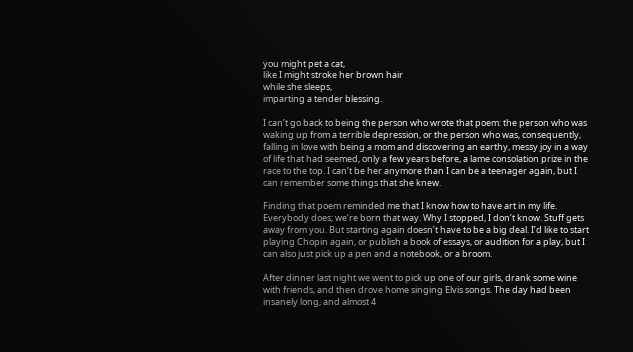you might pet a cat,
like I might stroke her brown hair
while she sleeps,
imparting a tender blessing.

I can’t go back to being the person who wrote that poem: the person who was waking up from a terrible depression, or the person who was, consequently, falling in love with being a mom and discovering an earthy, messy joy in a way of life that had seemed, only a few years before, a lame consolation prize in the race to the top. I can’t be her anymore than I can be a teenager again, but I can remember some things that she knew.

Finding that poem reminded me that I know how to have art in my life. Everybody does; we’re born that way. Why I stopped, I don’t know. Stuff gets away from you. But starting again doesn’t have to be a big deal. I’d like to start playing Chopin again, or publish a book of essays, or audition for a play, but I can also just pick up a pen and a notebook, or a broom.

After dinner last night we went to pick up one of our girls, drank some wine with friends, and then drove home singing Elvis songs. The day had been insanely long, and almost 4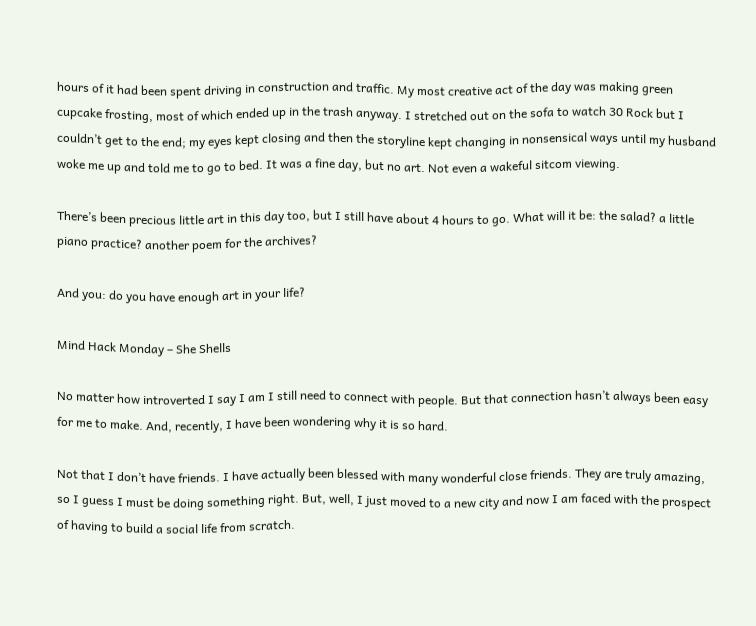hours of it had been spent driving in construction and traffic. My most creative act of the day was making green cupcake frosting, most of which ended up in the trash anyway. I stretched out on the sofa to watch 30 Rock but I couldn’t get to the end; my eyes kept closing and then the storyline kept changing in nonsensical ways until my husband woke me up and told me to go to bed. It was a fine day, but no art. Not even a wakeful sitcom viewing.

There’s been precious little art in this day too, but I still have about 4 hours to go. What will it be: the salad? a little piano practice? another poem for the archives?

And you: do you have enough art in your life?

Mind Hack Monday – She Shells

No matter how introverted I say I am I still need to connect with people. But that connection hasn’t always been easy for me to make. And, recently, I have been wondering why it is so hard.

Not that I don’t have friends. I have actually been blessed with many wonderful close friends. They are truly amazing, so I guess I must be doing something right. But, well, I just moved to a new city and now I am faced with the prospect of having to build a social life from scratch.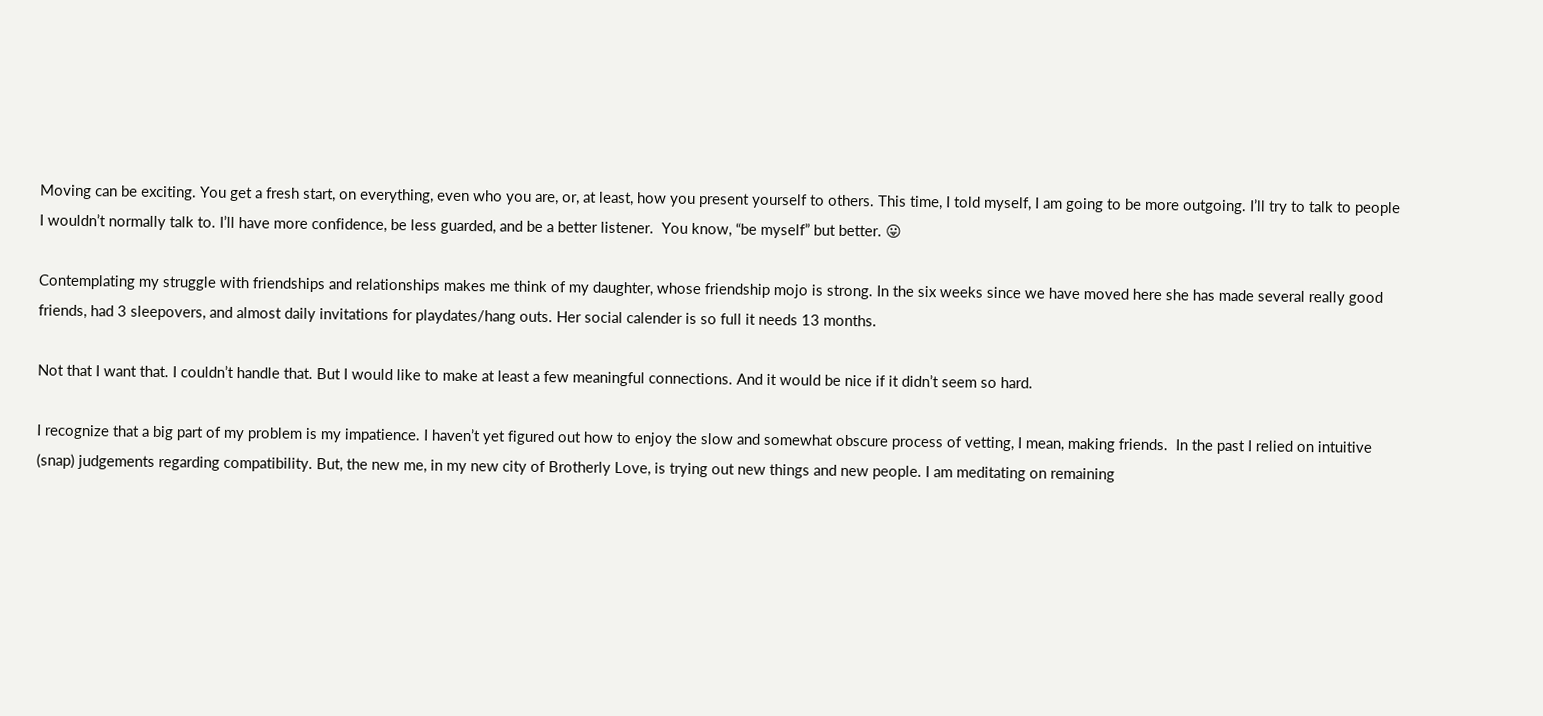Moving can be exciting. You get a fresh start, on everything, even who you are, or, at least, how you present yourself to others. This time, I told myself, I am going to be more outgoing. I’ll try to talk to people I wouldn’t normally talk to. I’ll have more confidence, be less guarded, and be a better listener.  You know, “be myself” but better. 😛

Contemplating my struggle with friendships and relationships makes me think of my daughter, whose friendship mojo is strong. In the six weeks since we have moved here she has made several really good friends, had 3 sleepovers, and almost daily invitations for playdates/hang outs. Her social calender is so full it needs 13 months.

Not that I want that. I couldn’t handle that. But I would like to make at least a few meaningful connections. And it would be nice if it didn’t seem so hard.

I recognize that a big part of my problem is my impatience. I haven’t yet figured out how to enjoy the slow and somewhat obscure process of vetting, I mean, making friends.  In the past I relied on intuitive (snap) judgements regarding compatibility. But, the new me, in my new city of Brotherly Love, is trying out new things and new people. I am meditating on remaining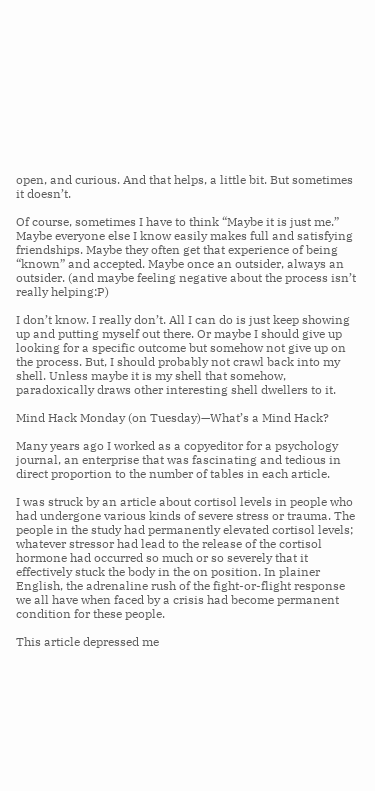open, and curious. And that helps, a little bit. But sometimes it doesn’t.

Of course, sometimes I have to think “Maybe it is just me.” Maybe everyone else I know easily makes full and satisfying friendships. Maybe they often get that experience of being “known” and accepted. Maybe once an outsider, always an outsider. (and maybe feeling negative about the process isn’t really helping:P)

I don’t know. I really don’t. All I can do is just keep showing up and putting myself out there. Or maybe I should give up looking for a specific outcome but somehow not give up on the process. But, I should probably not crawl back into my shell. Unless maybe it is my shell that somehow, paradoxically draws other interesting shell dwellers to it.

Mind Hack Monday (on Tuesday)—What’s a Mind Hack?

Many years ago I worked as a copyeditor for a psychology journal, an enterprise that was fascinating and tedious in direct proportion to the number of tables in each article.

I was struck by an article about cortisol levels in people who had undergone various kinds of severe stress or trauma. The people in the study had permanently elevated cortisol levels; whatever stressor had lead to the release of the cortisol hormone had occurred so much or so severely that it effectively stuck the body in the on position. In plainer English, the adrenaline rush of the fight-or-flight response we all have when faced by a crisis had become permanent condition for these people.

This article depressed me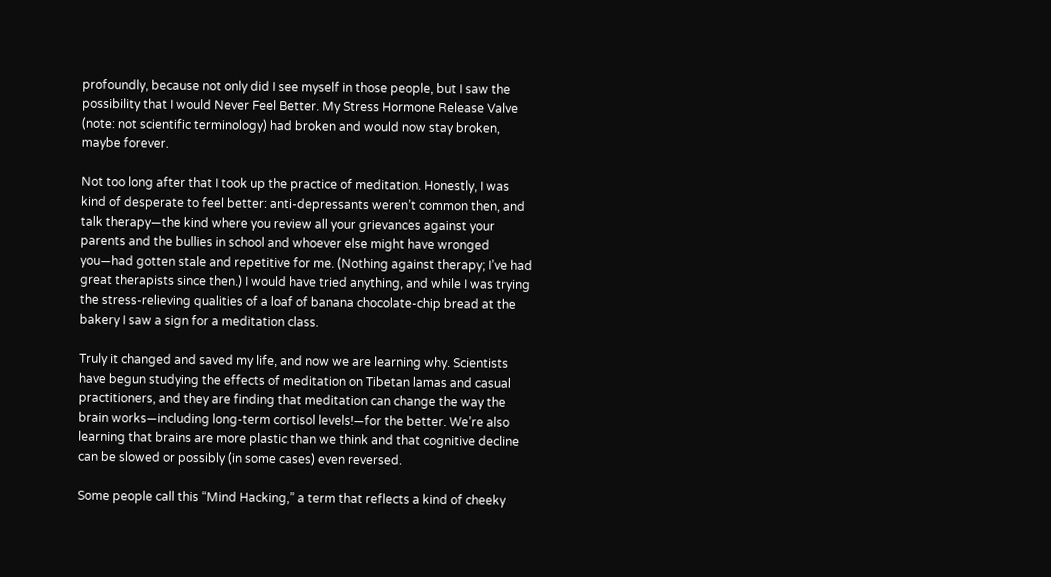profoundly, because not only did I see myself in those people, but I saw the possibility that I would Never Feel Better. My Stress Hormone Release Valve (note: not scientific terminology) had broken and would now stay broken, maybe forever.

Not too long after that I took up the practice of meditation. Honestly, I was kind of desperate to feel better: anti-depressants weren’t common then, and talk therapy—the kind where you review all your grievances against your parents and the bullies in school and whoever else might have wronged you—had gotten stale and repetitive for me. (Nothing against therapy; I’ve had great therapists since then.) I would have tried anything, and while I was trying the stress-relieving qualities of a loaf of banana chocolate-chip bread at the bakery I saw a sign for a meditation class.

Truly it changed and saved my life, and now we are learning why. Scientists have begun studying the effects of meditation on Tibetan lamas and casual practitioners, and they are finding that meditation can change the way the brain works—including long-term cortisol levels!—for the better. We’re also learning that brains are more plastic than we think and that cognitive decline can be slowed or possibly (in some cases) even reversed.

Some people call this “Mind Hacking,” a term that reflects a kind of cheeky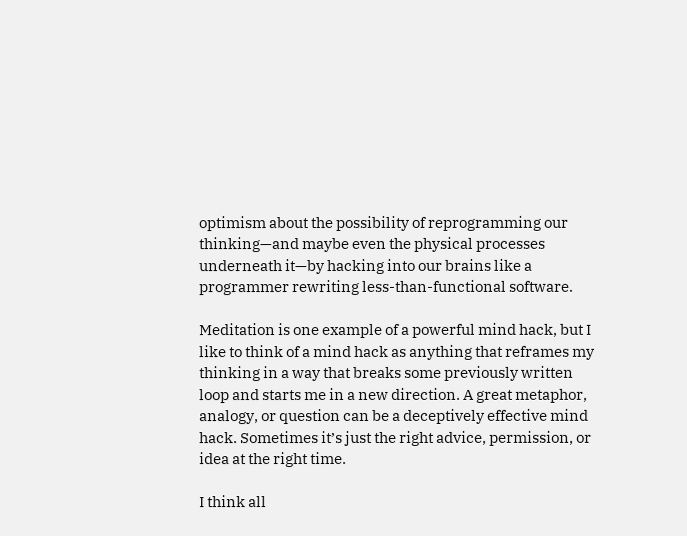optimism about the possibility of reprogramming our thinking—and maybe even the physical processes underneath it—by hacking into our brains like a programmer rewriting less-than-functional software.

Meditation is one example of a powerful mind hack, but I like to think of a mind hack as anything that reframes my thinking in a way that breaks some previously written loop and starts me in a new direction. A great metaphor, analogy, or question can be a deceptively effective mind hack. Sometimes it’s just the right advice, permission, or idea at the right time.

I think all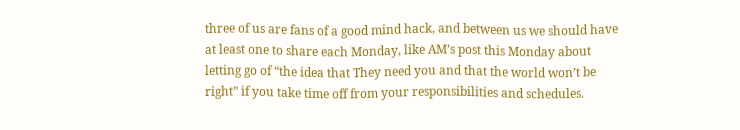three of us are fans of a good mind hack, and between us we should have at least one to share each Monday, like AM’s post this Monday about letting go of “the idea that They need you and that the world won’t be right” if you take time off from your responsibilities and schedules.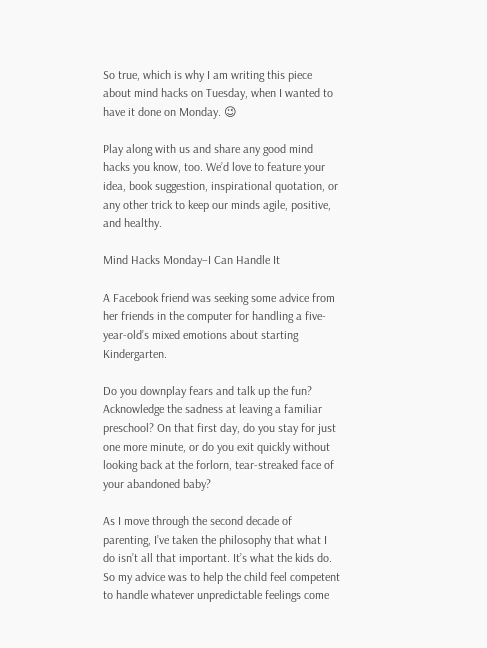So true, which is why I am writing this piece about mind hacks on Tuesday, when I wanted to have it done on Monday. 😉

Play along with us and share any good mind hacks you know, too. We’d love to feature your idea, book suggestion, inspirational quotation, or any other trick to keep our minds agile, positive, and healthy.

Mind Hacks Monday–I Can Handle It

A Facebook friend was seeking some advice from her friends in the computer for handling a five-year-old’s mixed emotions about starting Kindergarten.

Do you downplay fears and talk up the fun? Acknowledge the sadness at leaving a familiar preschool? On that first day, do you stay for just one more minute, or do you exit quickly without looking back at the forlorn, tear-streaked face of your abandoned baby?

As I move through the second decade of parenting, I’ve taken the philosophy that what I do isn’t all that important. It’s what the kids do. So my advice was to help the child feel competent to handle whatever unpredictable feelings come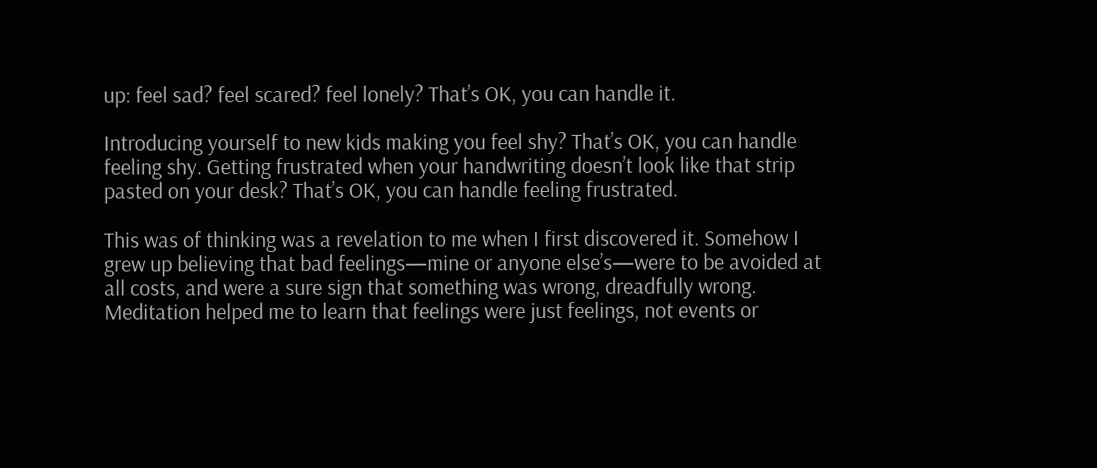up: feel sad? feel scared? feel lonely? That’s OK, you can handle it.

Introducing yourself to new kids making you feel shy? That’s OK, you can handle feeling shy. Getting frustrated when your handwriting doesn’t look like that strip pasted on your desk? That’s OK, you can handle feeling frustrated.

This was of thinking was a revelation to me when I first discovered it. Somehow I grew up believing that bad feelings—mine or anyone else’s—were to be avoided at all costs, and were a sure sign that something was wrong, dreadfully wrong. Meditation helped me to learn that feelings were just feelings, not events or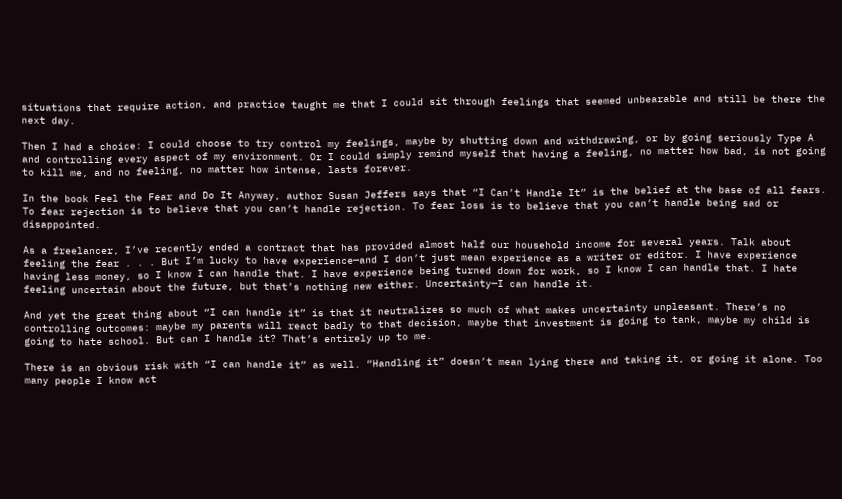situations that require action, and practice taught me that I could sit through feelings that seemed unbearable and still be there the next day.

Then I had a choice: I could choose to try control my feelings, maybe by shutting down and withdrawing, or by going seriously Type A and controlling every aspect of my environment. Or I could simply remind myself that having a feeling, no matter how bad, is not going to kill me, and no feeling, no matter how intense, lasts forever.

In the book Feel the Fear and Do It Anyway, author Susan Jeffers says that “I Can’t Handle It” is the belief at the base of all fears. To fear rejection is to believe that you can’t handle rejection. To fear loss is to believe that you can’t handle being sad or disappointed.

As a freelancer, I’ve recently ended a contract that has provided almost half our household income for several years. Talk about feeling the fear . . . But I’m lucky to have experience—and I don’t just mean experience as a writer or editor. I have experience having less money, so I know I can handle that. I have experience being turned down for work, so I know I can handle that. I hate feeling uncertain about the future, but that’s nothing new either. Uncertainty—I can handle it.

And yet the great thing about “I can handle it” is that it neutralizes so much of what makes uncertainty unpleasant. There’s no controlling outcomes: maybe my parents will react badly to that decision, maybe that investment is going to tank, maybe my child is going to hate school. But can I handle it? That’s entirely up to me.

There is an obvious risk with “I can handle it” as well. “Handling it” doesn’t mean lying there and taking it, or going it alone. Too many people I know act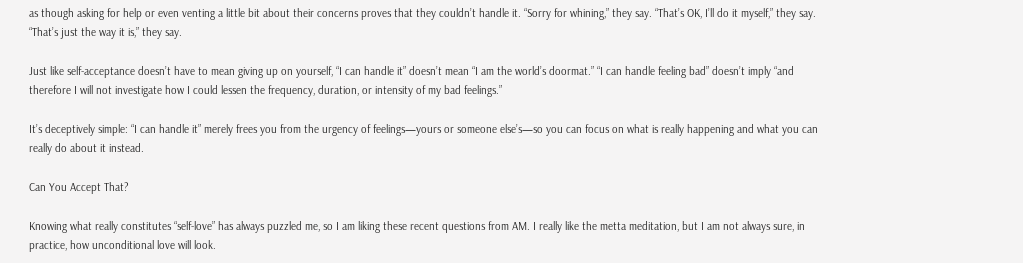as though asking for help or even venting a little bit about their concerns proves that they couldn’t handle it. “Sorry for whining,” they say. “That’s OK, I’ll do it myself,” they say. “That’s just the way it is,” they say.

Just like self-acceptance doesn’t have to mean giving up on yourself, “I can handle it” doesn’t mean “I am the world’s doormat.” “I can handle feeling bad” doesn’t imply “and therefore I will not investigate how I could lessen the frequency, duration, or intensity of my bad feelings.”

It’s deceptively simple: “I can handle it” merely frees you from the urgency of feelings—yours or someone else’s—so you can focus on what is really happening and what you can really do about it instead.

Can You Accept That?

Knowing what really constitutes “self-love” has always puzzled me, so I am liking these recent questions from AM. I really like the metta meditation, but I am not always sure, in practice, how unconditional love will look.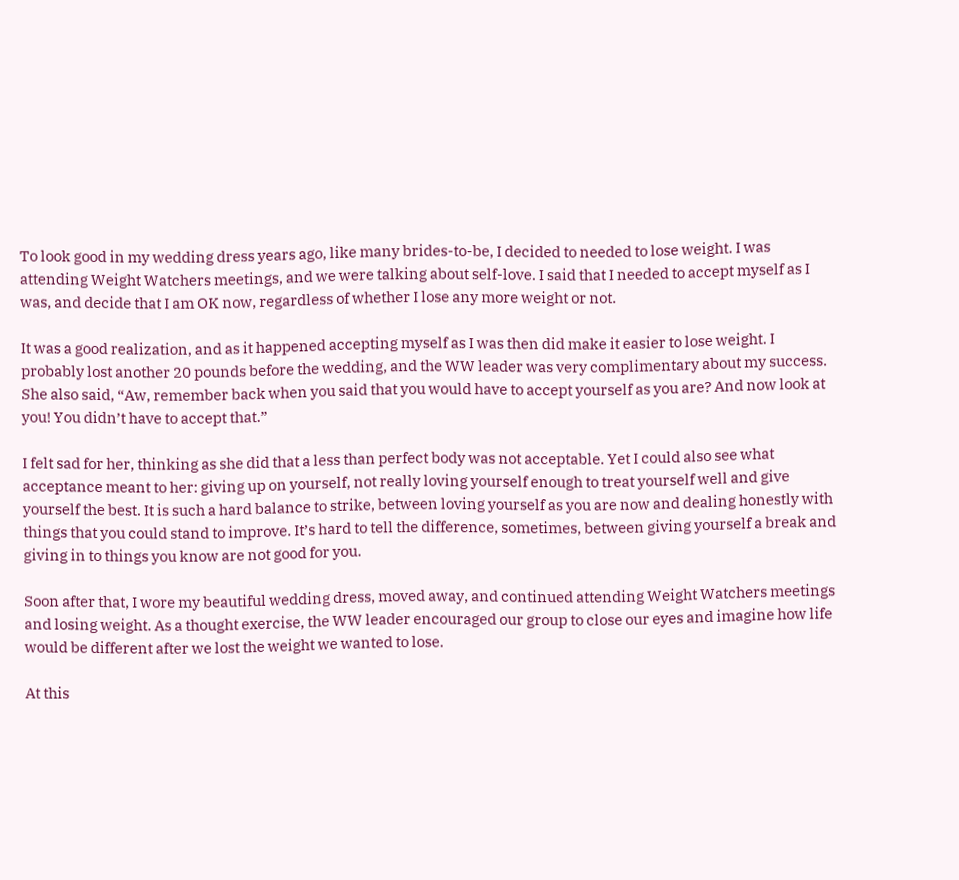To look good in my wedding dress years ago, like many brides-to-be, I decided to needed to lose weight. I was attending Weight Watchers meetings, and we were talking about self-love. I said that I needed to accept myself as I was, and decide that I am OK now, regardless of whether I lose any more weight or not.

It was a good realization, and as it happened accepting myself as I was then did make it easier to lose weight. I probably lost another 20 pounds before the wedding, and the WW leader was very complimentary about my success. She also said, “Aw, remember back when you said that you would have to accept yourself as you are? And now look at you! You didn’t have to accept that.”

I felt sad for her, thinking as she did that a less than perfect body was not acceptable. Yet I could also see what acceptance meant to her: giving up on yourself, not really loving yourself enough to treat yourself well and give yourself the best. It is such a hard balance to strike, between loving yourself as you are now and dealing honestly with things that you could stand to improve. It’s hard to tell the difference, sometimes, between giving yourself a break and giving in to things you know are not good for you.

Soon after that, I wore my beautiful wedding dress, moved away, and continued attending Weight Watchers meetings and losing weight. As a thought exercise, the WW leader encouraged our group to close our eyes and imagine how life would be different after we lost the weight we wanted to lose.

At this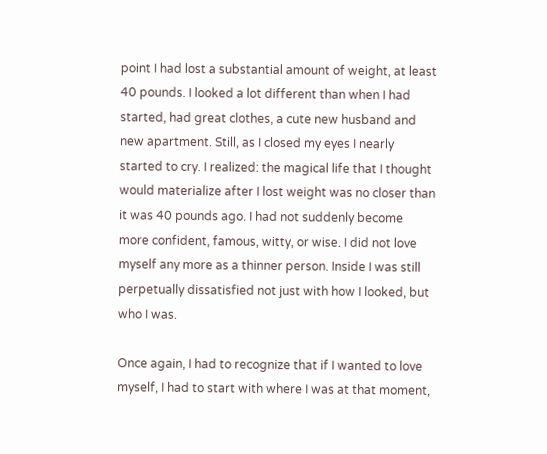point I had lost a substantial amount of weight, at least 40 pounds. I looked a lot different than when I had started, had great clothes, a cute new husband and new apartment. Still, as I closed my eyes I nearly started to cry. I realized: the magical life that I thought would materialize after I lost weight was no closer than it was 40 pounds ago. I had not suddenly become more confident, famous, witty, or wise. I did not love myself any more as a thinner person. Inside I was still perpetually dissatisfied not just with how I looked, but who I was.

Once again, I had to recognize that if I wanted to love myself, I had to start with where I was at that moment,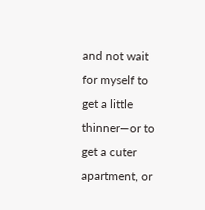and not wait for myself to get a little thinner—or to get a cuter apartment, or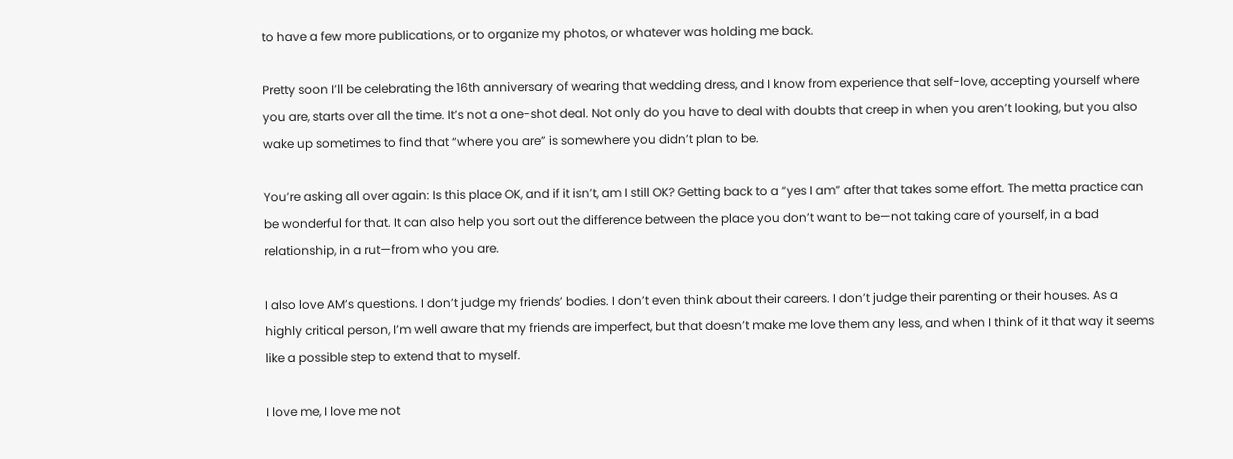to have a few more publications, or to organize my photos, or whatever was holding me back.

Pretty soon I’ll be celebrating the 16th anniversary of wearing that wedding dress, and I know from experience that self-love, accepting yourself where you are, starts over all the time. It’s not a one-shot deal. Not only do you have to deal with doubts that creep in when you aren’t looking, but you also wake up sometimes to find that “where you are” is somewhere you didn’t plan to be.

You’re asking all over again: Is this place OK, and if it isn’t, am I still OK? Getting back to a “yes I am” after that takes some effort. The metta practice can be wonderful for that. It can also help you sort out the difference between the place you don’t want to be—not taking care of yourself, in a bad relationship, in a rut—from who you are.

I also love AM’s questions. I don’t judge my friends’ bodies. I don’t even think about their careers. I don’t judge their parenting or their houses. As a highly critical person, I’m well aware that my friends are imperfect, but that doesn’t make me love them any less, and when I think of it that way it seems like a possible step to extend that to myself.

I love me, I love me not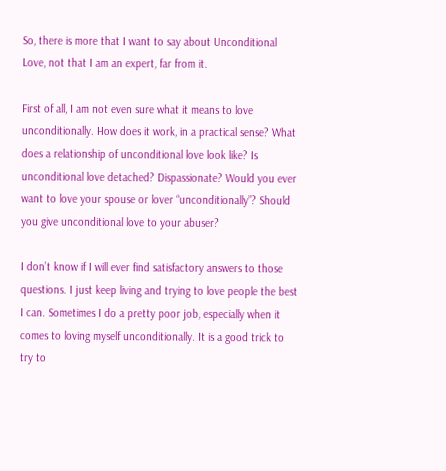So, there is more that I want to say about Unconditional Love, not that I am an expert, far from it.

First of all, I am not even sure what it means to love unconditionally. How does it work, in a practical sense? What does a relationship of unconditional love look like? Is unconditional love detached? Dispassionate? Would you ever want to love your spouse or lover “unconditionally”? Should you give unconditional love to your abuser?

I don’t know if I will ever find satisfactory answers to those questions. I just keep living and trying to love people the best I can. Sometimes I do a pretty poor job, especially when it comes to loving myself unconditionally. It is a good trick to try to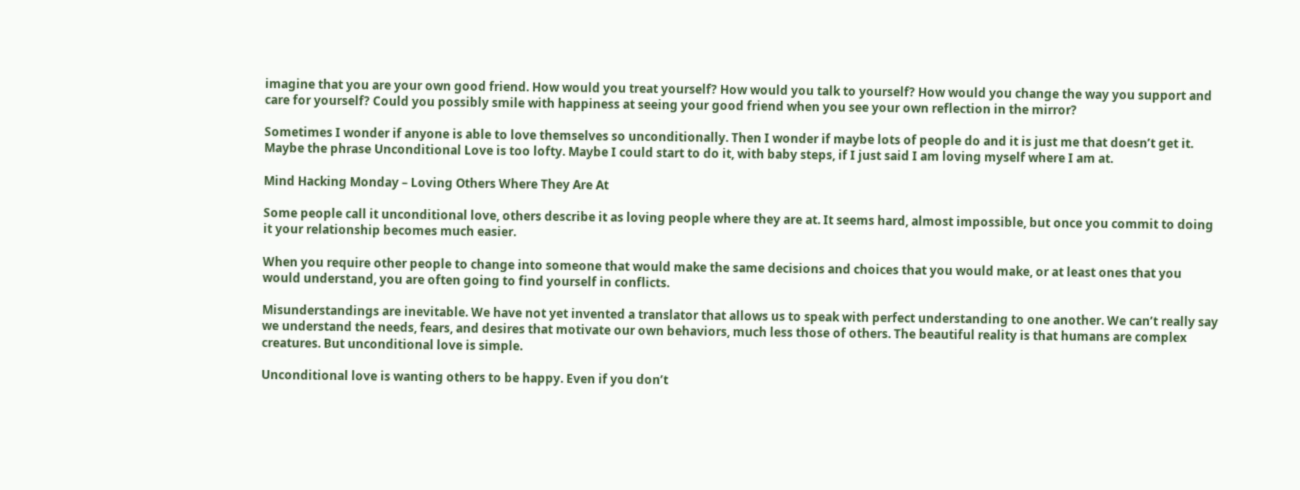imagine that you are your own good friend. How would you treat yourself? How would you talk to yourself? How would you change the way you support and care for yourself? Could you possibly smile with happiness at seeing your good friend when you see your own reflection in the mirror?

Sometimes I wonder if anyone is able to love themselves so unconditionally. Then I wonder if maybe lots of people do and it is just me that doesn’t get it. Maybe the phrase Unconditional Love is too lofty. Maybe I could start to do it, with baby steps, if I just said I am loving myself where I am at.

Mind Hacking Monday – Loving Others Where They Are At

Some people call it unconditional love, others describe it as loving people where they are at. It seems hard, almost impossible, but once you commit to doing it your relationship becomes much easier.

When you require other people to change into someone that would make the same decisions and choices that you would make, or at least ones that you would understand, you are often going to find yourself in conflicts.

Misunderstandings are inevitable. We have not yet invented a translator that allows us to speak with perfect understanding to one another. We can’t really say we understand the needs, fears, and desires that motivate our own behaviors, much less those of others. The beautiful reality is that humans are complex creatures. But unconditional love is simple.

Unconditional love is wanting others to be happy. Even if you don’t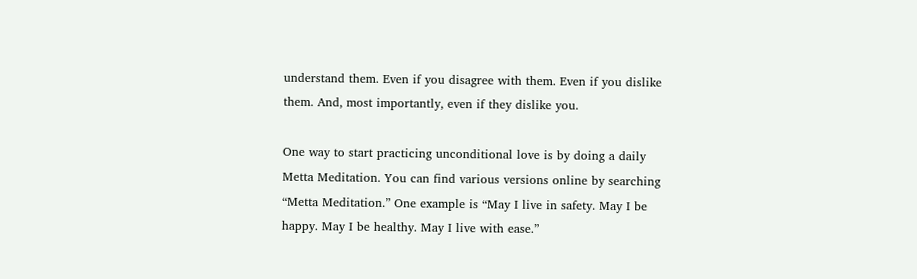understand them. Even if you disagree with them. Even if you dislike them. And, most importantly, even if they dislike you.

One way to start practicing unconditional love is by doing a daily Metta Meditation. You can find various versions online by searching “Metta Meditation.” One example is “May I live in safety. May I be happy. May I be healthy. May I live with ease.”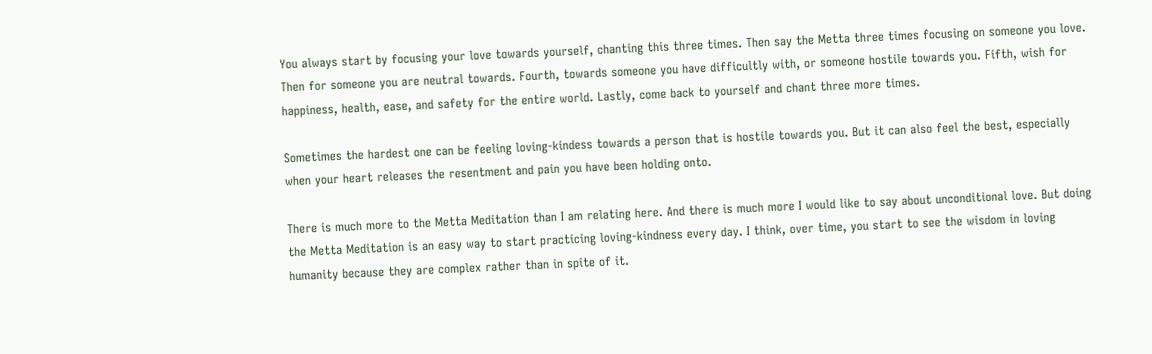You always start by focusing your love towards yourself, chanting this three times. Then say the Metta three times focusing on someone you love. Then for someone you are neutral towards. Fourth, towards someone you have difficultly with, or someone hostile towards you. Fifth, wish for happiness, health, ease, and safety for the entire world. Lastly, come back to yourself and chant three more times.

Sometimes the hardest one can be feeling loving-kindess towards a person that is hostile towards you. But it can also feel the best, especially when your heart releases the resentment and pain you have been holding onto.

There is much more to the Metta Meditation than I am relating here. And there is much more I would like to say about unconditional love. But doing the Metta Meditation is an easy way to start practicing loving-kindness every day. I think, over time, you start to see the wisdom in loving humanity because they are complex rather than in spite of it.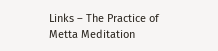Links – The Practice of Metta Meditation